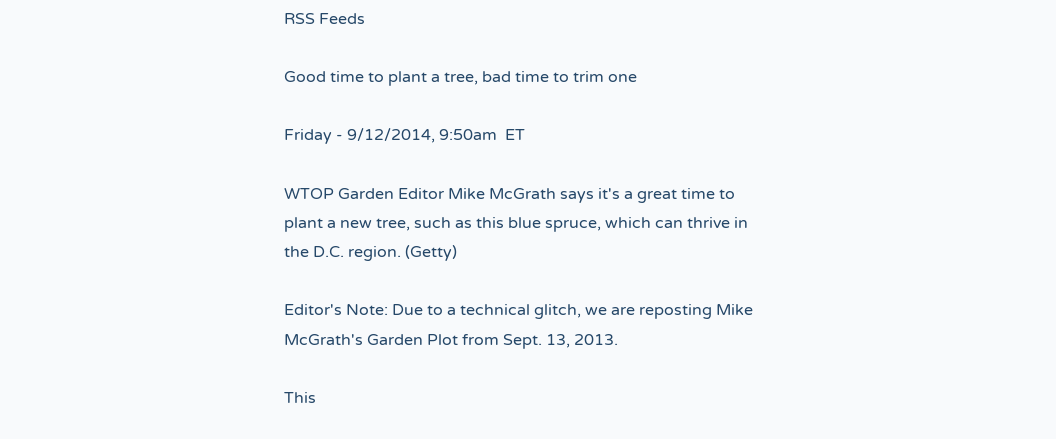RSS Feeds

Good time to plant a tree, bad time to trim one

Friday - 9/12/2014, 9:50am  ET

WTOP Garden Editor Mike McGrath says it's a great time to plant a new tree, such as this blue spruce, which can thrive in the D.C. region. (Getty)

Editor's Note: Due to a technical glitch, we are reposting Mike McGrath's Garden Plot from Sept. 13, 2013.

This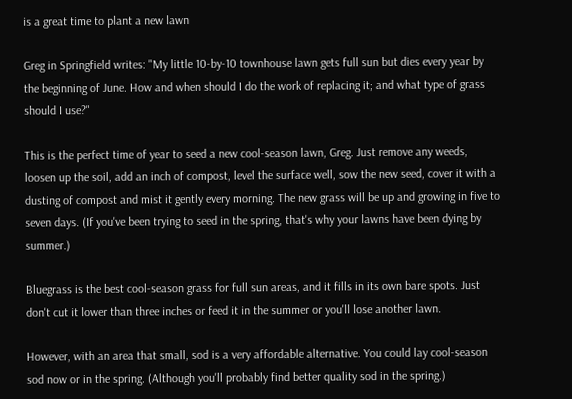is a great time to plant a new lawn

Greg in Springfield writes: "My little 10-by-10 townhouse lawn gets full sun but dies every year by the beginning of June. How and when should I do the work of replacing it; and what type of grass should I use?"

This is the perfect time of year to seed a new cool-season lawn, Greg. Just remove any weeds, loosen up the soil, add an inch of compost, level the surface well, sow the new seed, cover it with a dusting of compost and mist it gently every morning. The new grass will be up and growing in five to seven days. (If you've been trying to seed in the spring, that's why your lawns have been dying by summer.)

Bluegrass is the best cool-season grass for full sun areas, and it fills in its own bare spots. Just don't cut it lower than three inches or feed it in the summer or you'll lose another lawn.

However, with an area that small, sod is a very affordable alternative. You could lay cool-season sod now or in the spring. (Although you'll probably find better quality sod in the spring.)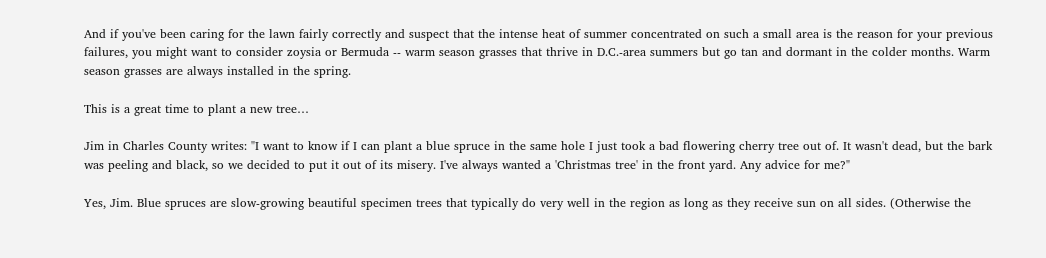And if you've been caring for the lawn fairly correctly and suspect that the intense heat of summer concentrated on such a small area is the reason for your previous failures, you might want to consider zoysia or Bermuda -- warm season grasses that thrive in D.C.-area summers but go tan and dormant in the colder months. Warm season grasses are always installed in the spring.

This is a great time to plant a new tree…

Jim in Charles County writes: "I want to know if I can plant a blue spruce in the same hole I just took a bad flowering cherry tree out of. It wasn't dead, but the bark was peeling and black, so we decided to put it out of its misery. I've always wanted a 'Christmas tree' in the front yard. Any advice for me?"

Yes, Jim. Blue spruces are slow-growing beautiful specimen trees that typically do very well in the region as long as they receive sun on all sides. (Otherwise the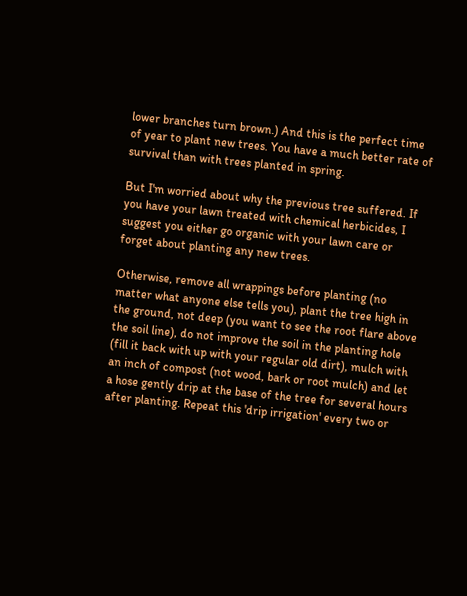lower branches turn brown.) And this is the perfect time of year to plant new trees. You have a much better rate of survival than with trees planted in spring.

But I'm worried about why the previous tree suffered. If you have your lawn treated with chemical herbicides, I suggest you either go organic with your lawn care or forget about planting any new trees.

Otherwise, remove all wrappings before planting (no matter what anyone else tells you), plant the tree high in the ground, not deep (you want to see the root flare above the soil line), do not improve the soil in the planting hole (fill it back with up with your regular old dirt), mulch with an inch of compost (not wood, bark or root mulch) and let a hose gently drip at the base of the tree for several hours after planting. Repeat this 'drip irrigation' every two or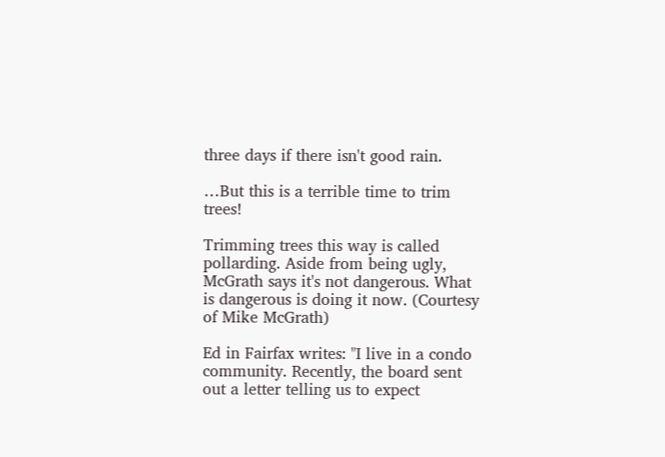three days if there isn't good rain.

…But this is a terrible time to trim trees!

Trimming trees this way is called pollarding. Aside from being ugly, McGrath says it's not dangerous. What is dangerous is doing it now. (Courtesy of Mike McGrath)

Ed in Fairfax writes: "I live in a condo community. Recently, the board sent out a letter telling us to expect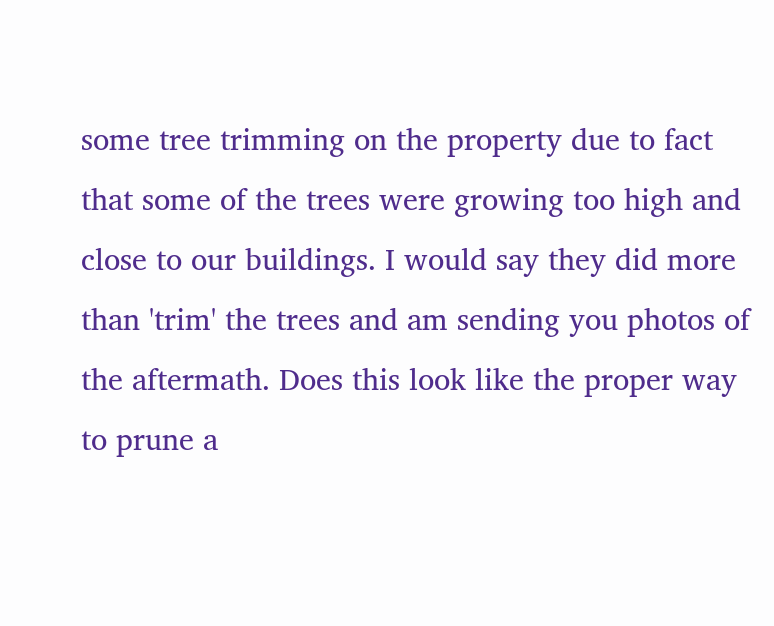some tree trimming on the property due to fact that some of the trees were growing too high and close to our buildings. I would say they did more than 'trim' the trees and am sending you photos of the aftermath. Does this look like the proper way to prune a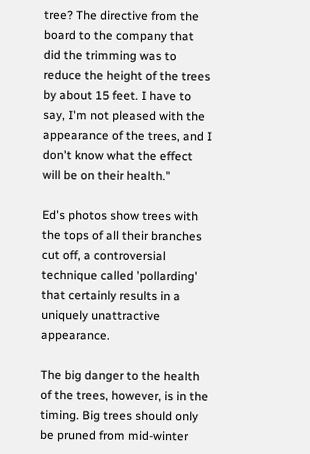tree? The directive from the board to the company that did the trimming was to reduce the height of the trees by about 15 feet. I have to say, I'm not pleased with the appearance of the trees, and I don't know what the effect will be on their health."

Ed's photos show trees with the tops of all their branches cut off, a controversial technique called 'pollarding' that certainly results in a uniquely unattractive appearance.

The big danger to the health of the trees, however, is in the timing. Big trees should only be pruned from mid-winter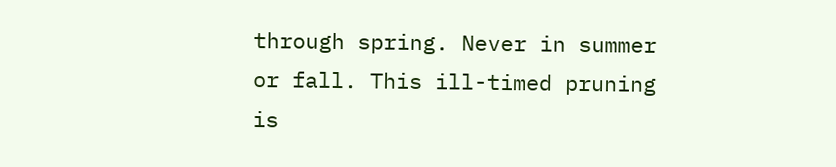through spring. Never in summer or fall. This ill-timed pruning is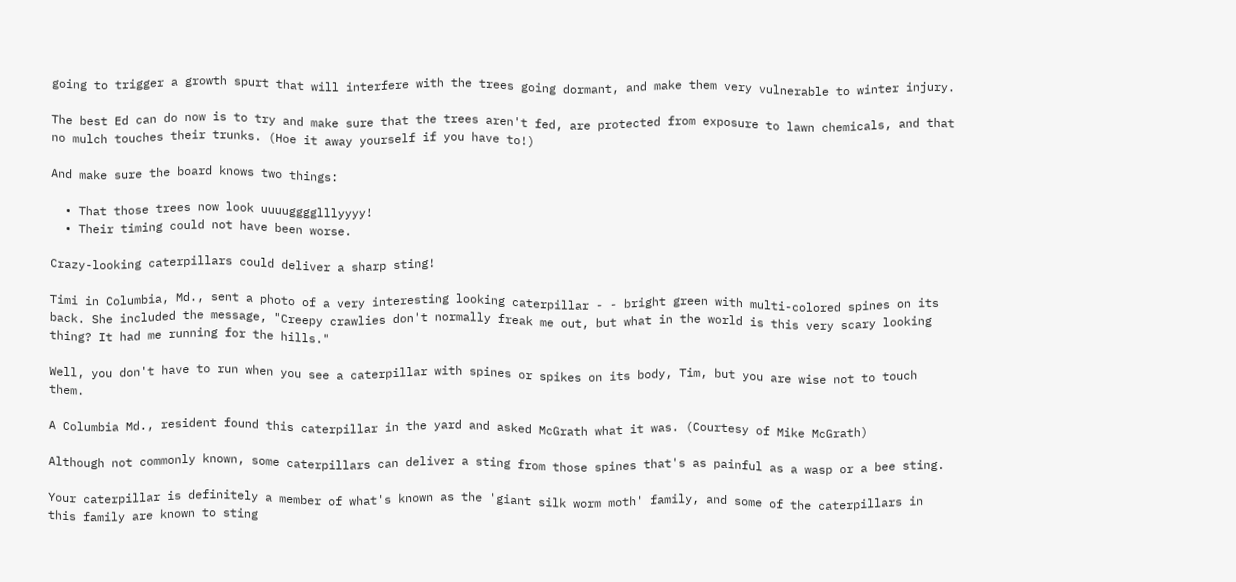going to trigger a growth spurt that will interfere with the trees going dormant, and make them very vulnerable to winter injury.

The best Ed can do now is to try and make sure that the trees aren't fed, are protected from exposure to lawn chemicals, and that no mulch touches their trunks. (Hoe it away yourself if you have to!)

And make sure the board knows two things:

  • That those trees now look uuuugggglllyyyy!
  • Their timing could not have been worse.

Crazy-looking caterpillars could deliver a sharp sting!

Timi in Columbia, Md., sent a photo of a very interesting looking caterpillar - - bright green with multi-colored spines on its back. She included the message, "Creepy crawlies don't normally freak me out, but what in the world is this very scary looking thing? It had me running for the hills."

Well, you don't have to run when you see a caterpillar with spines or spikes on its body, Tim, but you are wise not to touch them.

A Columbia Md., resident found this caterpillar in the yard and asked McGrath what it was. (Courtesy of Mike McGrath)

Although not commonly known, some caterpillars can deliver a sting from those spines that's as painful as a wasp or a bee sting.

Your caterpillar is definitely a member of what's known as the 'giant silk worm moth' family, and some of the caterpillars in this family are known to sting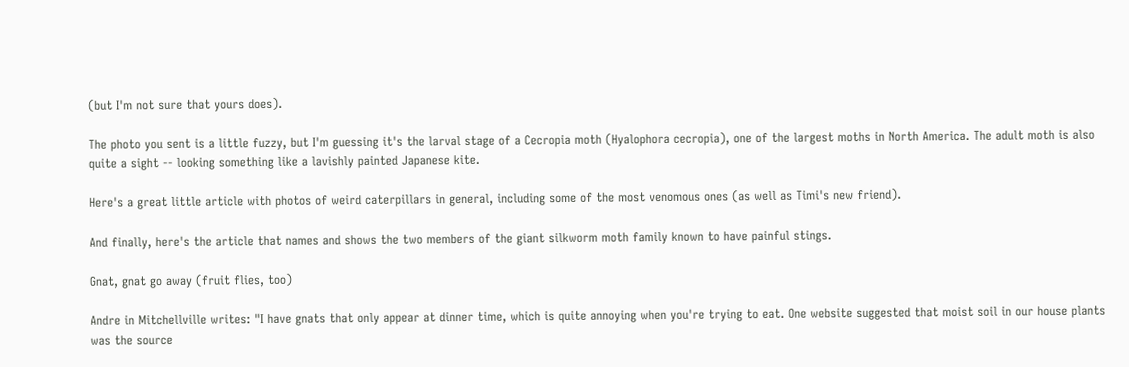(but I'm not sure that yours does).

The photo you sent is a little fuzzy, but I'm guessing it's the larval stage of a Cecropia moth (Hyalophora cecropia), one of the largest moths in North America. The adult moth is also quite a sight -- looking something like a lavishly painted Japanese kite.

Here's a great little article with photos of weird caterpillars in general, including some of the most venomous ones (as well as Timi's new friend).

And finally, here's the article that names and shows the two members of the giant silkworm moth family known to have painful stings.

Gnat, gnat go away (fruit flies, too)

Andre in Mitchellville writes: "I have gnats that only appear at dinner time, which is quite annoying when you're trying to eat. One website suggested that moist soil in our house plants was the source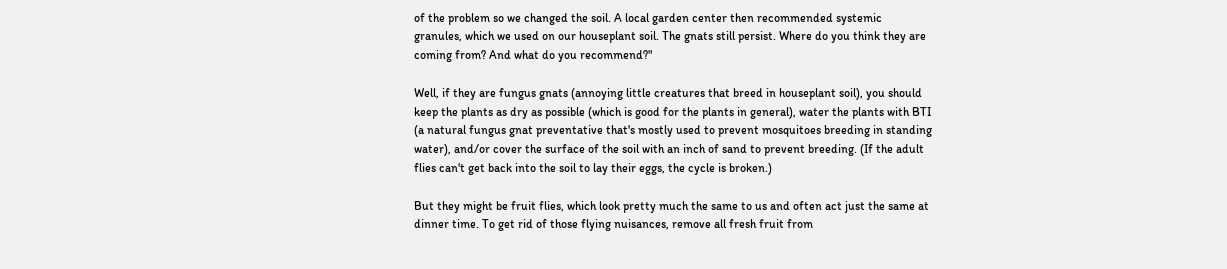of the problem so we changed the soil. A local garden center then recommended systemic granules, which we used on our houseplant soil. The gnats still persist. Where do you think they are coming from? And what do you recommend?"

Well, if they are fungus gnats (annoying little creatures that breed in houseplant soil), you should keep the plants as dry as possible (which is good for the plants in general), water the plants with BTI (a natural fungus gnat preventative that's mostly used to prevent mosquitoes breeding in standing water), and/or cover the surface of the soil with an inch of sand to prevent breeding. (If the adult flies can't get back into the soil to lay their eggs, the cycle is broken.)

But they might be fruit flies, which look pretty much the same to us and often act just the same at dinner time. To get rid of those flying nuisances, remove all fresh fruit from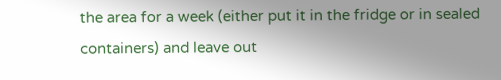the area for a week (either put it in the fridge or in sealed containers) and leave out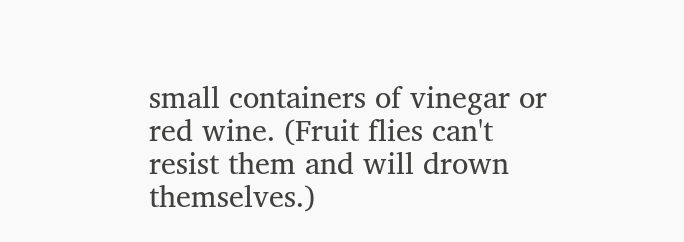small containers of vinegar or red wine. (Fruit flies can't resist them and will drown themselves.)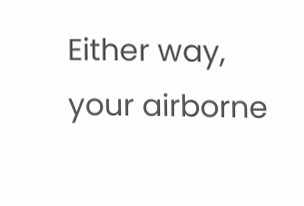Either way, your airborne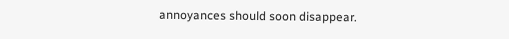annoyances should soon disappear.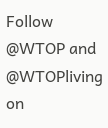Follow @WTOP and @WTOPliving on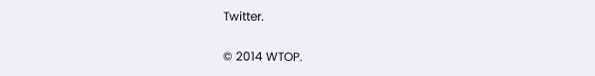Twitter.

© 2014 WTOP.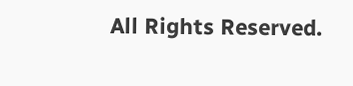All Rights Reserved.